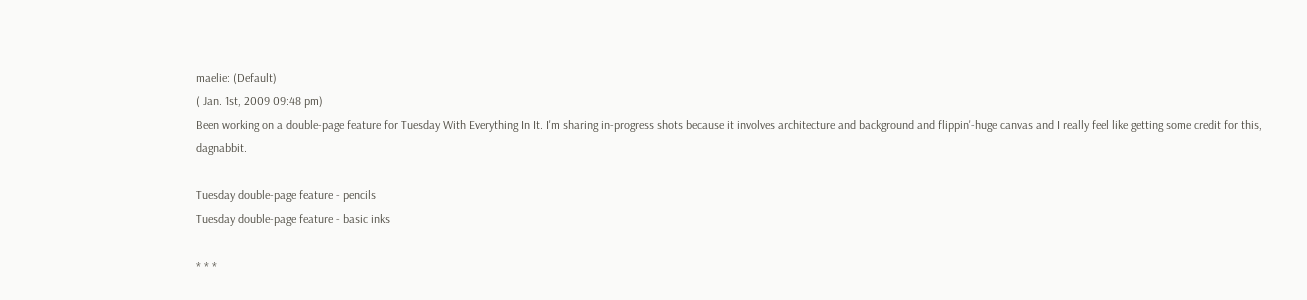maelie: (Default)
( Jan. 1st, 2009 09:48 pm)
Been working on a double-page feature for Tuesday With Everything In It. I'm sharing in-progress shots because it involves architecture and background and flippin'-huge canvas and I really feel like getting some credit for this, dagnabbit.

Tuesday double-page feature - pencils
Tuesday double-page feature - basic inks

* * *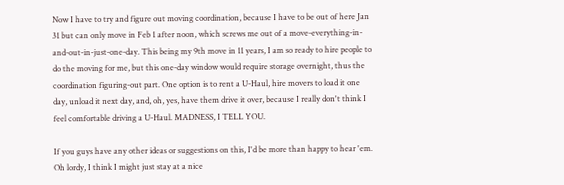Now I have to try and figure out moving coordination, because I have to be out of here Jan 31 but can only move in Feb 1 after noon, which screws me out of a move-everything-in-and-out-in-just-one-day. This being my 9th move in 11 years, I am so ready to hire people to do the moving for me, but this one-day window would require storage overnight, thus the coordination figuring-out part. One option is to rent a U-Haul, hire movers to load it one day, unload it next day, and, oh, yes, have them drive it over, because I really don't think I feel comfortable driving a U-Haul. MADNESS, I TELL YOU.

If you guys have any other ideas or suggestions on this, I'd be more than happy to hear 'em. Oh lordy, I think I might just stay at a nice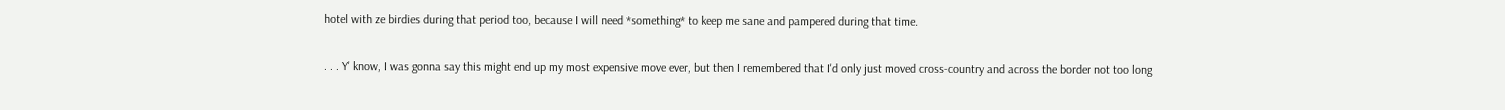hotel with ze birdies during that period too, because I will need *something* to keep me sane and pampered during that time.

. . . Y' know, I was gonna say this might end up my most expensive move ever, but then I remembered that I'd only just moved cross-country and across the border not too long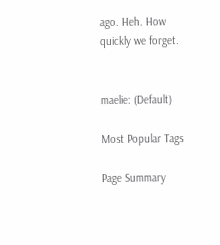ago. Heh. How quickly we forget.


maelie: (Default)

Most Popular Tags

Page Summary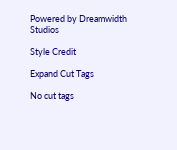Powered by Dreamwidth Studios

Style Credit

Expand Cut Tags

No cut tags